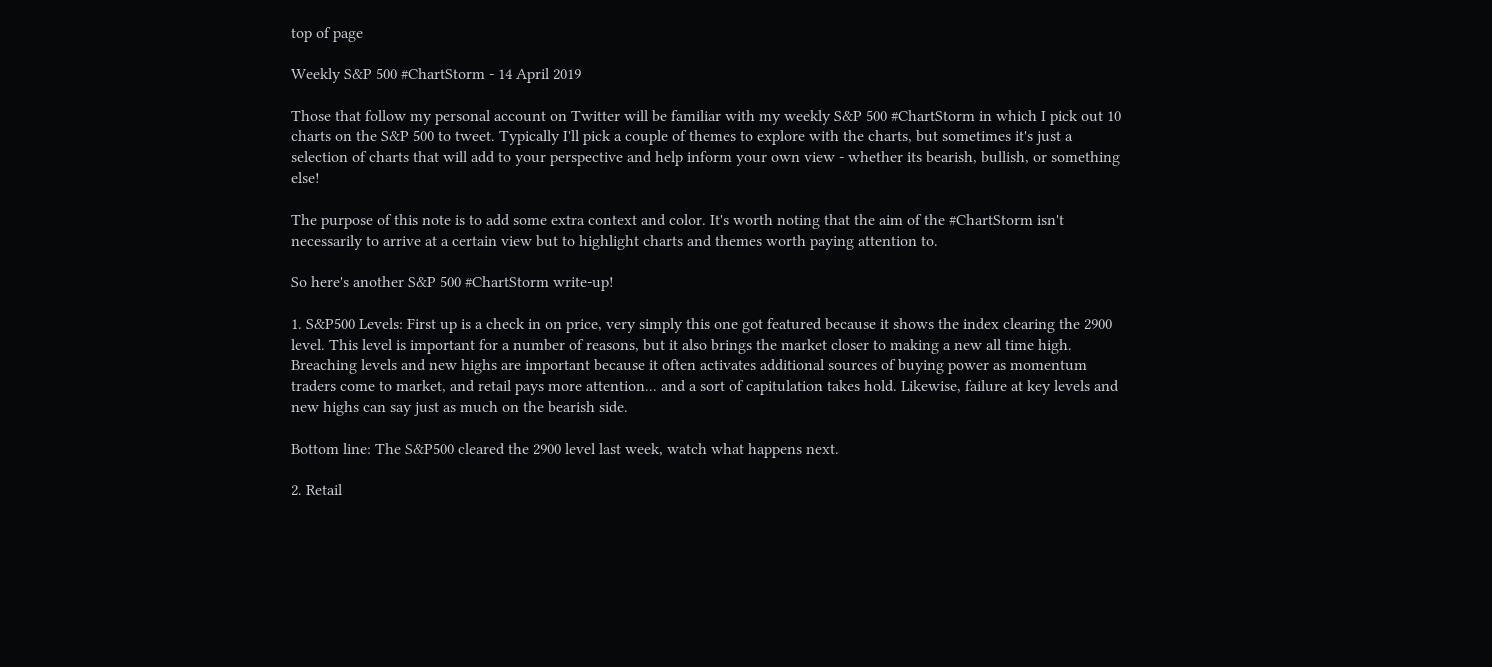top of page

Weekly S&P 500 #ChartStorm - 14 April 2019

Those that follow my personal account on Twitter will be familiar with my weekly S&P 500 #ChartStorm in which I pick out 10 charts on the S&P 500 to tweet. Typically I'll pick a couple of themes to explore with the charts, but sometimes it's just a selection of charts that will add to your perspective and help inform your own view - whether its bearish, bullish, or something else!

The purpose of this note is to add some extra context and color. It's worth noting that the aim of the #ChartStorm isn't necessarily to arrive at a certain view but to highlight charts and themes worth paying attention to.

So here's another S&P 500 #ChartStorm write-up!

1. S&P500 Levels: First up is a check in on price, very simply this one got featured because it shows the index clearing the 2900 level. This level is important for a number of reasons, but it also brings the market closer to making a new all time high. Breaching levels and new highs are important because it often activates additional sources of buying power as momentum traders come to market, and retail pays more attention... and a sort of capitulation takes hold. Likewise, failure at key levels and new highs can say just as much on the bearish side.

Bottom line: The S&P500 cleared the 2900 level last week, watch what happens next.

2. Retail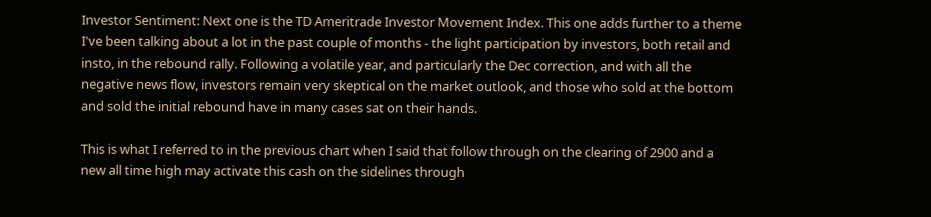Investor Sentiment: Next one is the TD Ameritrade Investor Movement Index. This one adds further to a theme I've been talking about a lot in the past couple of months - the light participation by investors, both retail and insto, in the rebound rally. Following a volatile year, and particularly the Dec correction, and with all the negative news flow, investors remain very skeptical on the market outlook, and those who sold at the bottom and sold the initial rebound have in many cases sat on their hands.

This is what I referred to in the previous chart when I said that follow through on the clearing of 2900 and a new all time high may activate this cash on the sidelines through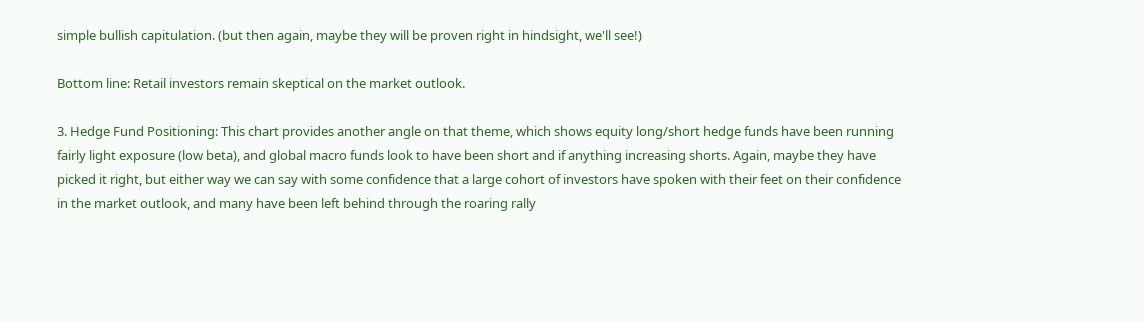simple bullish capitulation. (but then again, maybe they will be proven right in hindsight, we'll see!)

Bottom line: Retail investors remain skeptical on the market outlook.

3. Hedge Fund Positioning: This chart provides another angle on that theme, which shows equity long/short hedge funds have been running fairly light exposure (low beta), and global macro funds look to have been short and if anything increasing shorts. Again, maybe they have picked it right, but either way we can say with some confidence that a large cohort of investors have spoken with their feet on their confidence in the market outlook, and many have been left behind through the roaring rally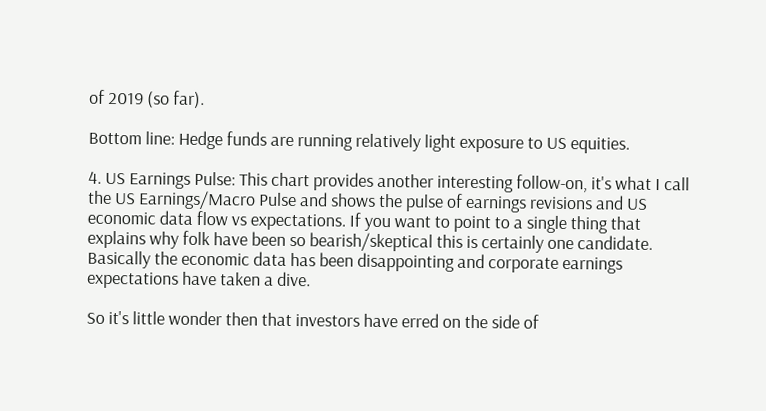of 2019 (so far).

Bottom line: Hedge funds are running relatively light exposure to US equities.

4. US Earnings Pulse: This chart provides another interesting follow-on, it's what I call the US Earnings/Macro Pulse and shows the pulse of earnings revisions and US economic data flow vs expectations. If you want to point to a single thing that explains why folk have been so bearish/skeptical this is certainly one candidate. Basically the economic data has been disappointing and corporate earnings expectations have taken a dive.

So it's little wonder then that investors have erred on the side of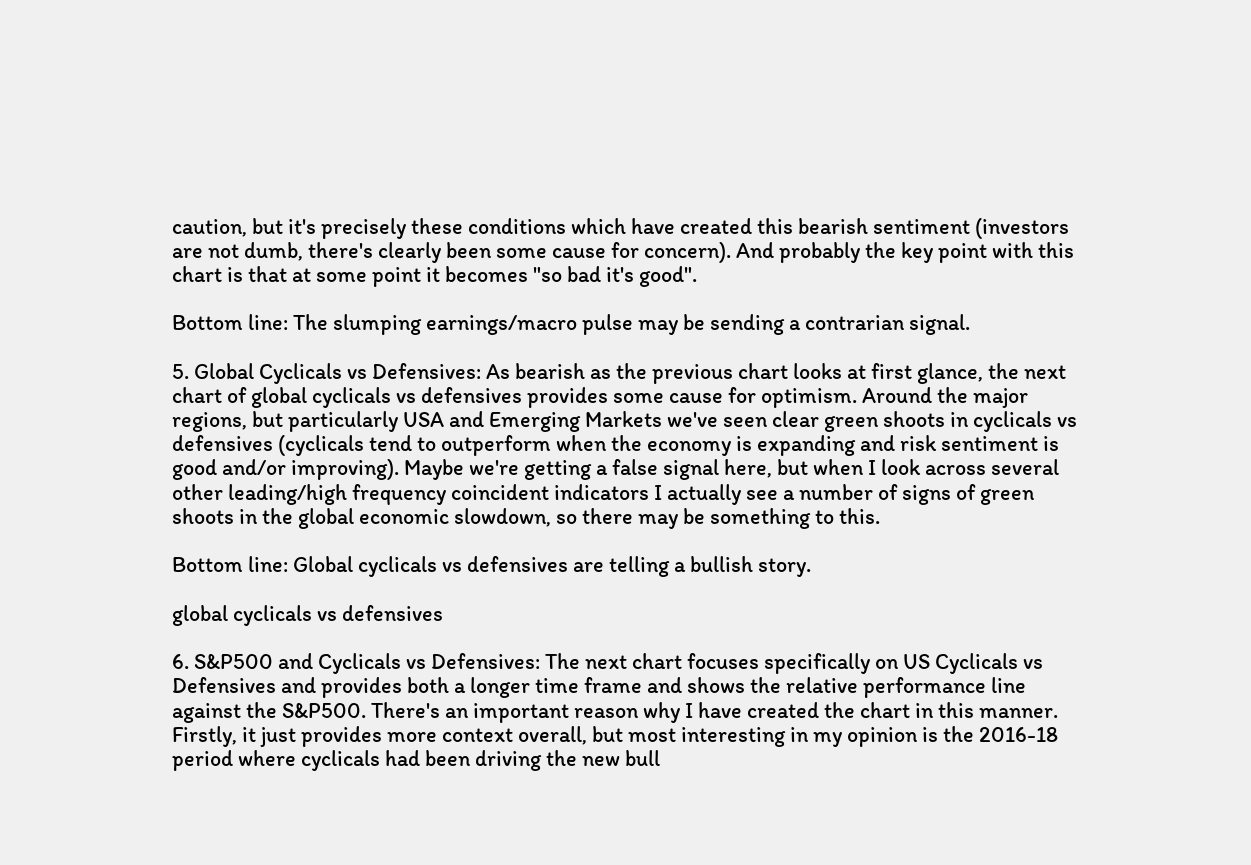caution, but it's precisely these conditions which have created this bearish sentiment (investors are not dumb, there's clearly been some cause for concern). And probably the key point with this chart is that at some point it becomes "so bad it's good".

Bottom line: The slumping earnings/macro pulse may be sending a contrarian signal.

5. Global Cyclicals vs Defensives: As bearish as the previous chart looks at first glance, the next chart of global cyclicals vs defensives provides some cause for optimism. Around the major regions, but particularly USA and Emerging Markets we've seen clear green shoots in cyclicals vs defensives (cyclicals tend to outperform when the economy is expanding and risk sentiment is good and/or improving). Maybe we're getting a false signal here, but when I look across several other leading/high frequency coincident indicators I actually see a number of signs of green shoots in the global economic slowdown, so there may be something to this.

Bottom line: Global cyclicals vs defensives are telling a bullish story.

global cyclicals vs defensives

6. S&P500 and Cyclicals vs Defensives: The next chart focuses specifically on US Cyclicals vs Defensives and provides both a longer time frame and shows the relative performance line against the S&P500. There's an important reason why I have created the chart in this manner. Firstly, it just provides more context overall, but most interesting in my opinion is the 2016-18 period where cyclicals had been driving the new bull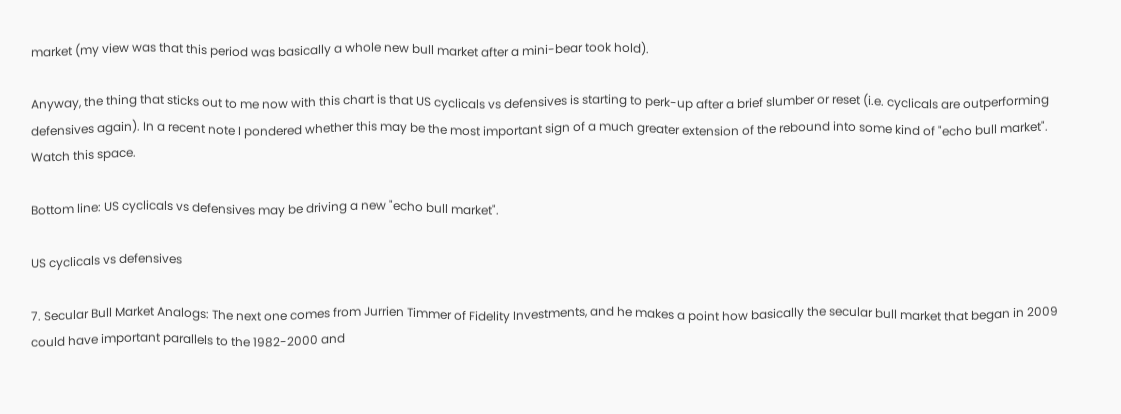market (my view was that this period was basically a whole new bull market after a mini-bear took hold).

Anyway, the thing that sticks out to me now with this chart is that US cyclicals vs defensives is starting to perk-up after a brief slumber or reset (i.e. cyclicals are outperforming defensives again). In a recent note I pondered whether this may be the most important sign of a much greater extension of the rebound into some kind of "echo bull market". Watch this space.

Bottom line: US cyclicals vs defensives may be driving a new "echo bull market".

US cyclicals vs defensives

7. Secular Bull Market Analogs: The next one comes from Jurrien Timmer of Fidelity Investments, and he makes a point how basically the secular bull market that began in 2009 could have important parallels to the 1982-2000 and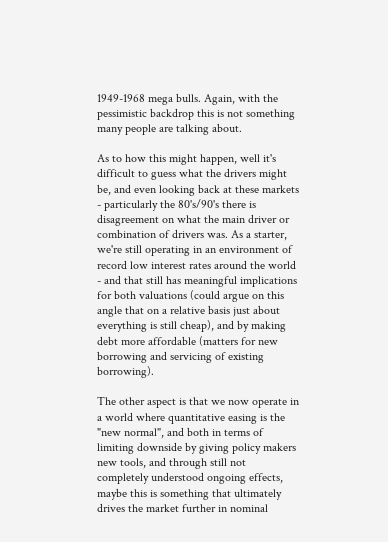1949-1968 mega bulls. Again, with the pessimistic backdrop this is not something many people are talking about.

As to how this might happen, well it's difficult to guess what the drivers might be, and even looking back at these markets - particularly the 80's/90's there is disagreement on what the main driver or combination of drivers was. As a starter, we're still operating in an environment of record low interest rates around the world - and that still has meaningful implications for both valuations (could argue on this angle that on a relative basis just about everything is still cheap), and by making debt more affordable (matters for new borrowing and servicing of existing borrowing).

The other aspect is that we now operate in a world where quantitative easing is the "new normal", and both in terms of limiting downside by giving policy makers new tools, and through still not completely understood ongoing effects, maybe this is something that ultimately drives the market further in nominal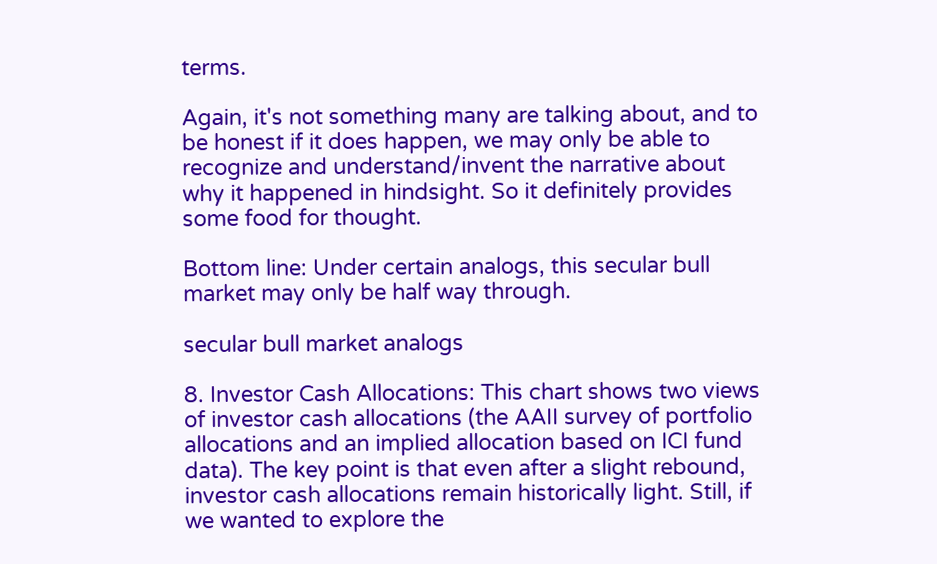terms.

Again, it's not something many are talking about, and to be honest if it does happen, we may only be able to recognize and understand/invent the narrative about why it happened in hindsight. So it definitely provides some food for thought.

Bottom line: Under certain analogs, this secular bull market may only be half way through.

secular bull market analogs

8. Investor Cash Allocations: This chart shows two views of investor cash allocations (the AAII survey of portfolio allocations and an implied allocation based on ICI fund data). The key point is that even after a slight rebound, investor cash allocations remain historically light. Still, if we wanted to explore the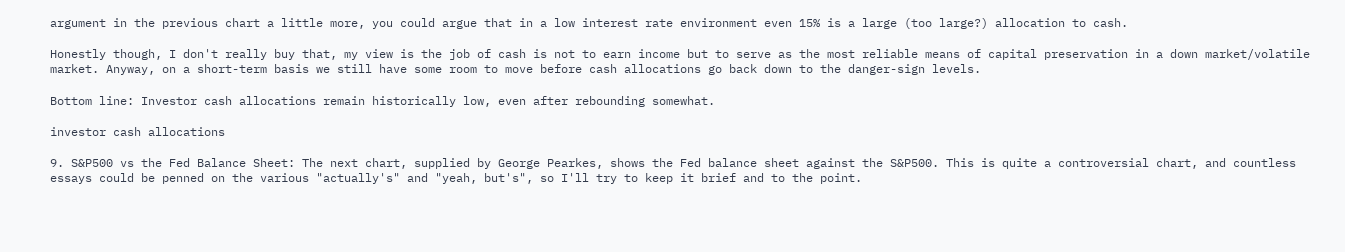argument in the previous chart a little more, you could argue that in a low interest rate environment even 15% is a large (too large?) allocation to cash.

Honestly though, I don't really buy that, my view is the job of cash is not to earn income but to serve as the most reliable means of capital preservation in a down market/volatile market. Anyway, on a short-term basis we still have some room to move before cash allocations go back down to the danger-sign levels.

Bottom line: Investor cash allocations remain historically low, even after rebounding somewhat.

investor cash allocations

9. S&P500 vs the Fed Balance Sheet: The next chart, supplied by George Pearkes, shows the Fed balance sheet against the S&P500. This is quite a controversial chart, and countless essays could be penned on the various "actually's" and "yeah, but's", so I'll try to keep it brief and to the point.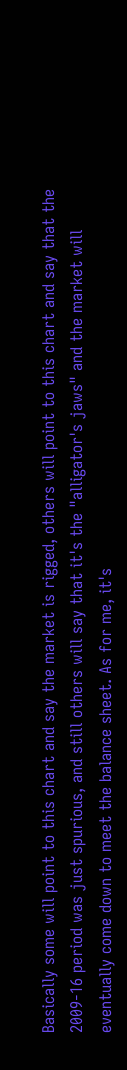Basically some will point to this chart and say the market is rigged, others will point to this chart and say that the 2009-16 period was just spurious, and still others will say that it's the "alligator's jaws" and the market will eventually come down to meet the balance sheet. As for me, it's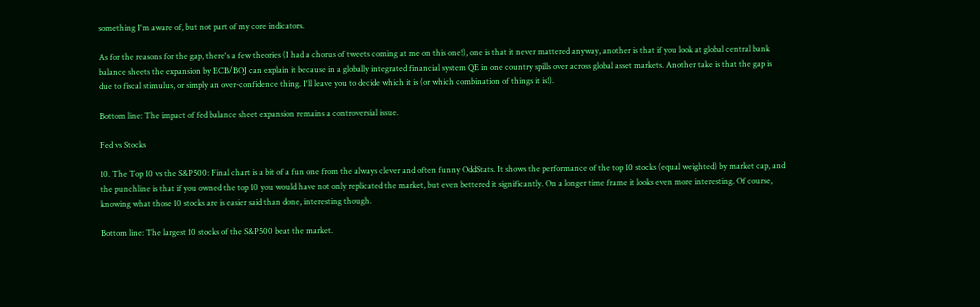something I'm aware of, but not part of my core indicators.

As for the reasons for the gap, there's a few theories (I had a chorus of tweets coming at me on this one!), one is that it never mattered anyway, another is that if you look at global central bank balance sheets the expansion by ECB/BOJ can explain it because in a globally integrated financial system QE in one country spills over across global asset markets. Another take is that the gap is due to fiscal stimulus, or simply an over-confidence thing. I'll leave you to decide which it is (or which combination of things it is!).

Bottom line: The impact of fed balance sheet expansion remains a controversial issue.

Fed vs Stocks

10. The Top 10 vs the S&P500: Final chart is a bit of a fun one from the always clever and often funny OddStats. It shows the performance of the top 10 stocks (equal weighted) by market cap, and the punchline is that if you owned the top 10 you would have not only replicated the market, but even bettered it significantly. On a longer time frame it looks even more interesting. Of course, knowing what those 10 stocks are is easier said than done, interesting though.

Bottom line: The largest 10 stocks of the S&P500 beat the market.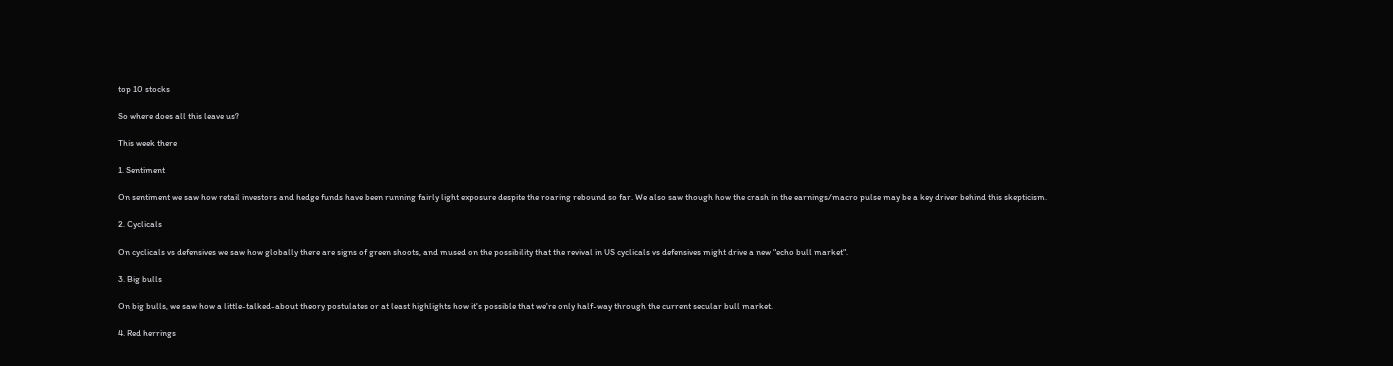top 10 stocks

So where does all this leave us?

This week there

1. Sentiment

On sentiment we saw how retail investors and hedge funds have been running fairly light exposure despite the roaring rebound so far. We also saw though how the crash in the earnings/macro pulse may be a key driver behind this skepticism.

2. Cyclicals

On cyclicals vs defensives we saw how globally there are signs of green shoots, and mused on the possibility that the revival in US cyclicals vs defensives might drive a new "echo bull market".

3. Big bulls

On big bulls, we saw how a little-talked-about theory postulates or at least highlights how it's possible that we're only half-way through the current secular bull market.

4. Red herrings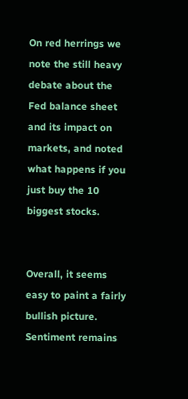On red herrings we note the still heavy debate about the Fed balance sheet and its impact on markets, and noted what happens if you just buy the 10 biggest stocks.


Overall, it seems easy to paint a fairly bullish picture. Sentiment remains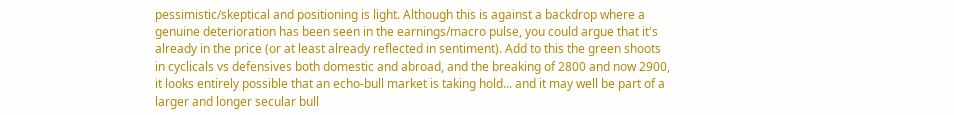pessimistic/skeptical and positioning is light. Although this is against a backdrop where a genuine deterioration has been seen in the earnings/macro pulse, you could argue that it's already in the price (or at least already reflected in sentiment). Add to this the green shoots in cyclicals vs defensives both domestic and abroad, and the breaking of 2800 and now 2900, it looks entirely possible that an echo-bull market is taking hold... and it may well be part of a larger and longer secular bull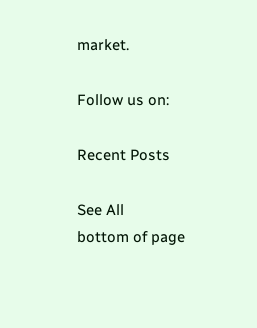market.

Follow us on:

Recent Posts

See All
bottom of page